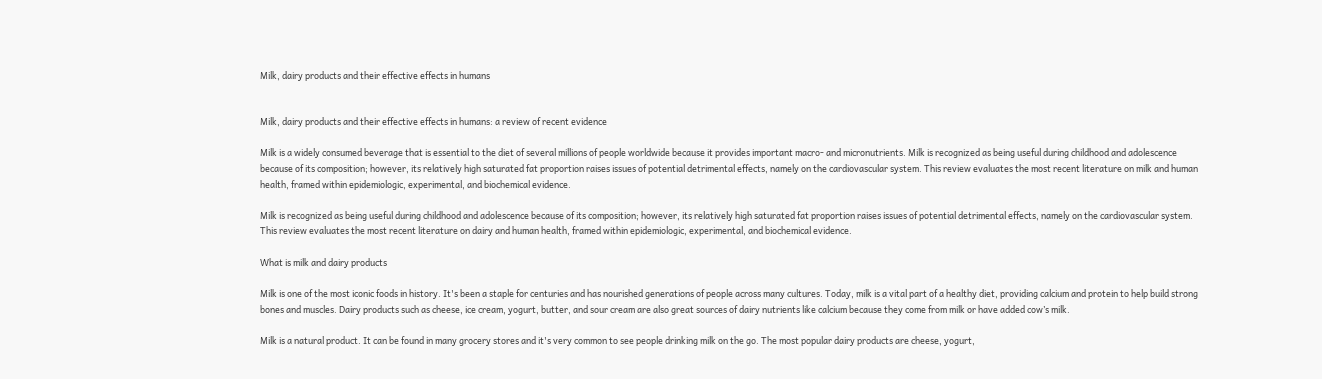Milk, dairy products and their effective effects in humans


Milk, dairy products and their effective effects in humans: a review of recent evidence

Milk is a widely consumed beverage that is essential to the diet of several millions of people worldwide because it provides important macro- and micronutrients. Milk is recognized as being useful during childhood and adolescence because of its composition; however, its relatively high saturated fat proportion raises issues of potential detrimental effects, namely on the cardiovascular system. This review evaluates the most recent literature on milk and human health, framed within epidemiologic, experimental, and biochemical evidence.

Milk is recognized as being useful during childhood and adolescence because of its composition; however, its relatively high saturated fat proportion raises issues of potential detrimental effects, namely on the cardiovascular system. This review evaluates the most recent literature on dairy and human health, framed within epidemiologic, experimental, and biochemical evidence.

What is milk and dairy products

Milk is one of the most iconic foods in history. It's been a staple for centuries and has nourished generations of people across many cultures. Today, milk is a vital part of a healthy diet, providing calcium and protein to help build strong bones and muscles. Dairy products such as cheese, ice cream, yogurt, butter, and sour cream are also great sources of dairy nutrients like calcium because they come from milk or have added cow’s milk.

Milk is a natural product. It can be found in many grocery stores and it's very common to see people drinking milk on the go. The most popular dairy products are cheese, yogurt,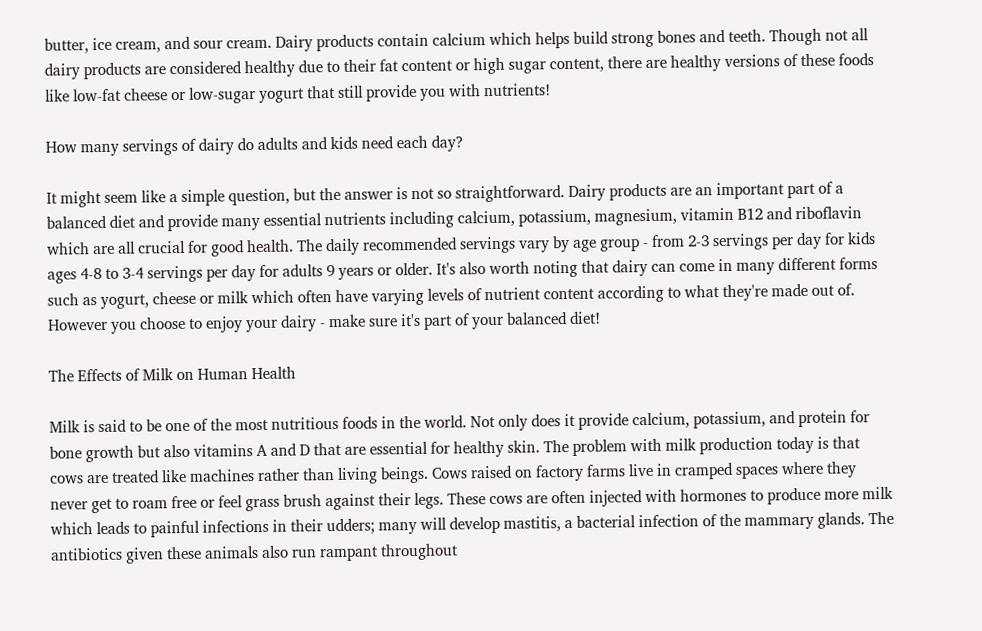butter, ice cream, and sour cream. Dairy products contain calcium which helps build strong bones and teeth. Though not all dairy products are considered healthy due to their fat content or high sugar content, there are healthy versions of these foods like low-fat cheese or low-sugar yogurt that still provide you with nutrients!

How many servings of dairy do adults and kids need each day?

It might seem like a simple question, but the answer is not so straightforward. Dairy products are an important part of a balanced diet and provide many essential nutrients including calcium, potassium, magnesium, vitamin B12 and riboflavin which are all crucial for good health. The daily recommended servings vary by age group - from 2-3 servings per day for kids ages 4-8 to 3-4 servings per day for adults 9 years or older. It's also worth noting that dairy can come in many different forms such as yogurt, cheese or milk which often have varying levels of nutrient content according to what they're made out of. However you choose to enjoy your dairy - make sure it's part of your balanced diet!

The Effects of Milk on Human Health

Milk is said to be one of the most nutritious foods in the world. Not only does it provide calcium, potassium, and protein for bone growth but also vitamins A and D that are essential for healthy skin. The problem with milk production today is that cows are treated like machines rather than living beings. Cows raised on factory farms live in cramped spaces where they never get to roam free or feel grass brush against their legs. These cows are often injected with hormones to produce more milk which leads to painful infections in their udders; many will develop mastitis, a bacterial infection of the mammary glands. The antibiotics given these animals also run rampant throughout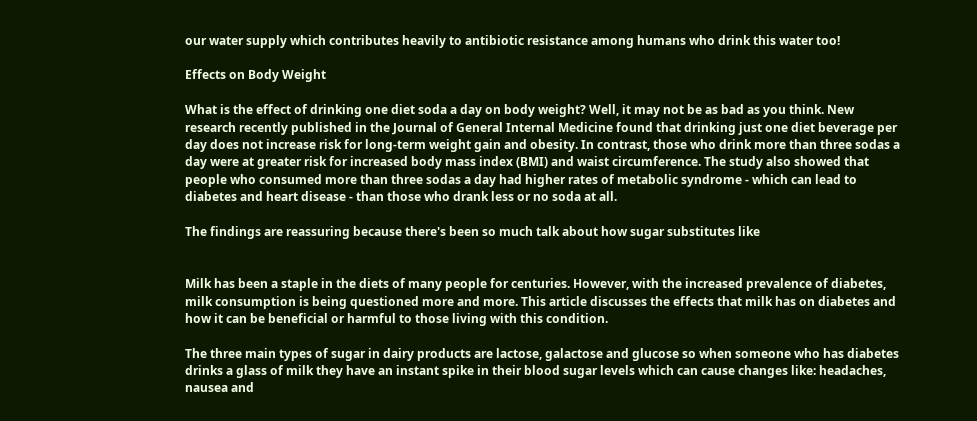our water supply which contributes heavily to antibiotic resistance among humans who drink this water too!

Effects on Body Weight

What is the effect of drinking one diet soda a day on body weight? Well, it may not be as bad as you think. New research recently published in the Journal of General Internal Medicine found that drinking just one diet beverage per day does not increase risk for long-term weight gain and obesity. In contrast, those who drink more than three sodas a day were at greater risk for increased body mass index (BMI) and waist circumference. The study also showed that people who consumed more than three sodas a day had higher rates of metabolic syndrome - which can lead to diabetes and heart disease - than those who drank less or no soda at all.

The findings are reassuring because there's been so much talk about how sugar substitutes like


Milk has been a staple in the diets of many people for centuries. However, with the increased prevalence of diabetes, milk consumption is being questioned more and more. This article discusses the effects that milk has on diabetes and how it can be beneficial or harmful to those living with this condition.

The three main types of sugar in dairy products are lactose, galactose and glucose so when someone who has diabetes drinks a glass of milk they have an instant spike in their blood sugar levels which can cause changes like: headaches, nausea and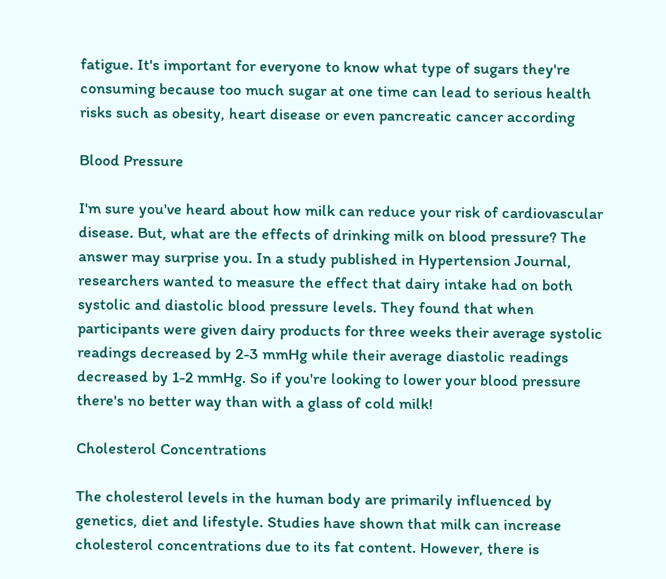fatigue. It's important for everyone to know what type of sugars they're consuming because too much sugar at one time can lead to serious health risks such as obesity, heart disease or even pancreatic cancer according

Blood Pressure

I'm sure you've heard about how milk can reduce your risk of cardiovascular disease. But, what are the effects of drinking milk on blood pressure? The answer may surprise you. In a study published in Hypertension Journal, researchers wanted to measure the effect that dairy intake had on both systolic and diastolic blood pressure levels. They found that when participants were given dairy products for three weeks their average systolic readings decreased by 2-3 mmHg while their average diastolic readings decreased by 1-2 mmHg. So if you're looking to lower your blood pressure there's no better way than with a glass of cold milk!

Cholesterol Concentrations

The cholesterol levels in the human body are primarily influenced by genetics, diet and lifestyle. Studies have shown that milk can increase cholesterol concentrations due to its fat content. However, there is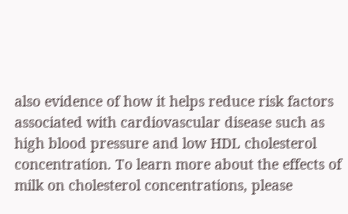also evidence of how it helps reduce risk factors associated with cardiovascular disease such as high blood pressure and low HDL cholesterol concentration. To learn more about the effects of milk on cholesterol concentrations, please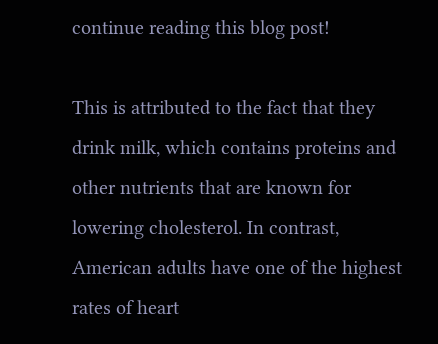continue reading this blog post!

This is attributed to the fact that they drink milk, which contains proteins and other nutrients that are known for lowering cholesterol. In contrast, American adults have one of the highest rates of heart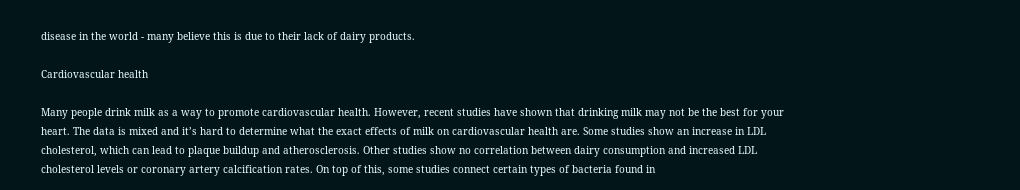disease in the world - many believe this is due to their lack of dairy products.

Cardiovascular health

Many people drink milk as a way to promote cardiovascular health. However, recent studies have shown that drinking milk may not be the best for your heart. The data is mixed and it’s hard to determine what the exact effects of milk on cardiovascular health are. Some studies show an increase in LDL cholesterol, which can lead to plaque buildup and atherosclerosis. Other studies show no correlation between dairy consumption and increased LDL cholesterol levels or coronary artery calcification rates. On top of this, some studies connect certain types of bacteria found in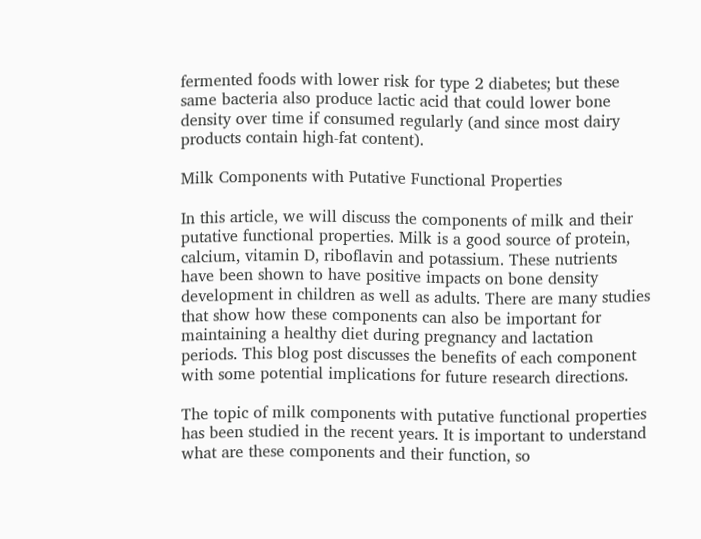fermented foods with lower risk for type 2 diabetes; but these same bacteria also produce lactic acid that could lower bone density over time if consumed regularly (and since most dairy products contain high-fat content).

Milk Components with Putative Functional Properties

In this article, we will discuss the components of milk and their putative functional properties. Milk is a good source of protein, calcium, vitamin D, riboflavin and potassium. These nutrients have been shown to have positive impacts on bone density development in children as well as adults. There are many studies that show how these components can also be important for maintaining a healthy diet during pregnancy and lactation periods. This blog post discusses the benefits of each component with some potential implications for future research directions.

The topic of milk components with putative functional properties has been studied in the recent years. It is important to understand what are these components and their function, so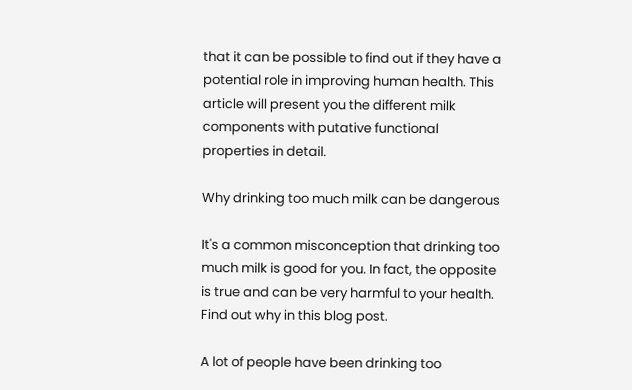that it can be possible to find out if they have a potential role in improving human health. This article will present you the different milk components with putative functional properties in detail.

Why drinking too much milk can be dangerous

It's a common misconception that drinking too much milk is good for you. In fact, the opposite is true and can be very harmful to your health. Find out why in this blog post.

A lot of people have been drinking too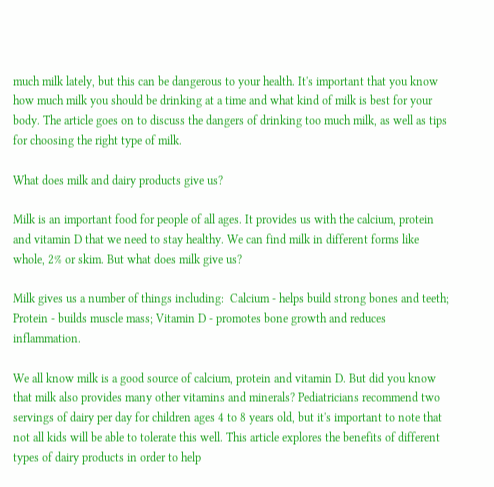much milk lately, but this can be dangerous to your health. It's important that you know how much milk you should be drinking at a time and what kind of milk is best for your body. The article goes on to discuss the dangers of drinking too much milk, as well as tips for choosing the right type of milk.

What does milk and dairy products give us?

Milk is an important food for people of all ages. It provides us with the calcium, protein and vitamin D that we need to stay healthy. We can find milk in different forms like whole, 2% or skim. But what does milk give us?

Milk gives us a number of things including:  Calcium - helps build strong bones and teeth; Protein - builds muscle mass; Vitamin D - promotes bone growth and reduces inflammation.

We all know milk is a good source of calcium, protein and vitamin D. But did you know that milk also provides many other vitamins and minerals? Pediatricians recommend two servings of dairy per day for children ages 4 to 8 years old, but it's important to note that not all kids will be able to tolerate this well. This article explores the benefits of different types of dairy products in order to help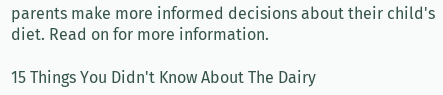parents make more informed decisions about their child's diet. Read on for more information.

15 Things You Didn't Know About The Dairy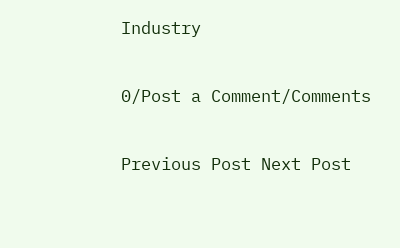Industry

0/Post a Comment/Comments

Previous Post Next Post